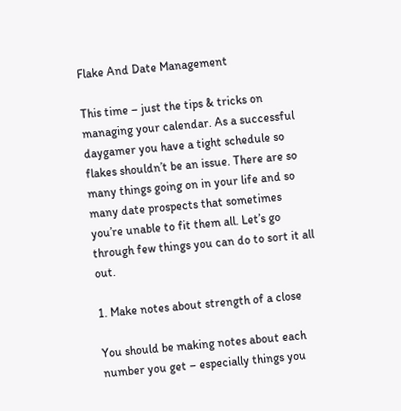Flake And Date Management

This time – just the tips & tricks on managing your calendar. As a successful daygamer you have a tight schedule so flakes shouldn’t be an issue. There are so many things going on in your life and so many date prospects that sometimes you’re unable to fit them all. Let’s go through few things you can do to sort it all out.

1. Make notes about strength of a close

You should be making notes about each number you get – especially things you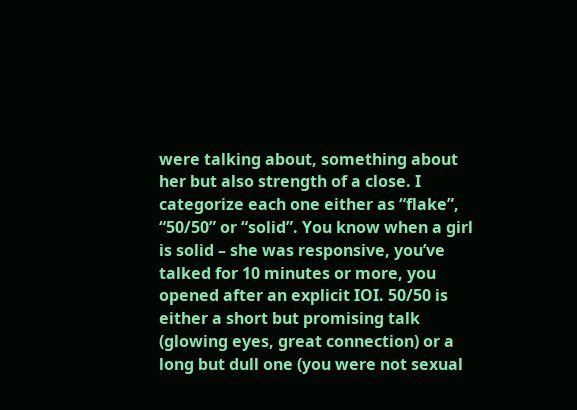were talking about, something about her but also strength of a close. I categorize each one either as “flake”, “50/50” or “solid”. You know when a girl is solid – she was responsive, you’ve talked for 10 minutes or more, you opened after an explicit IOI. 50/50 is either a short but promising talk (glowing eyes, great connection) or a long but dull one (you were not sexual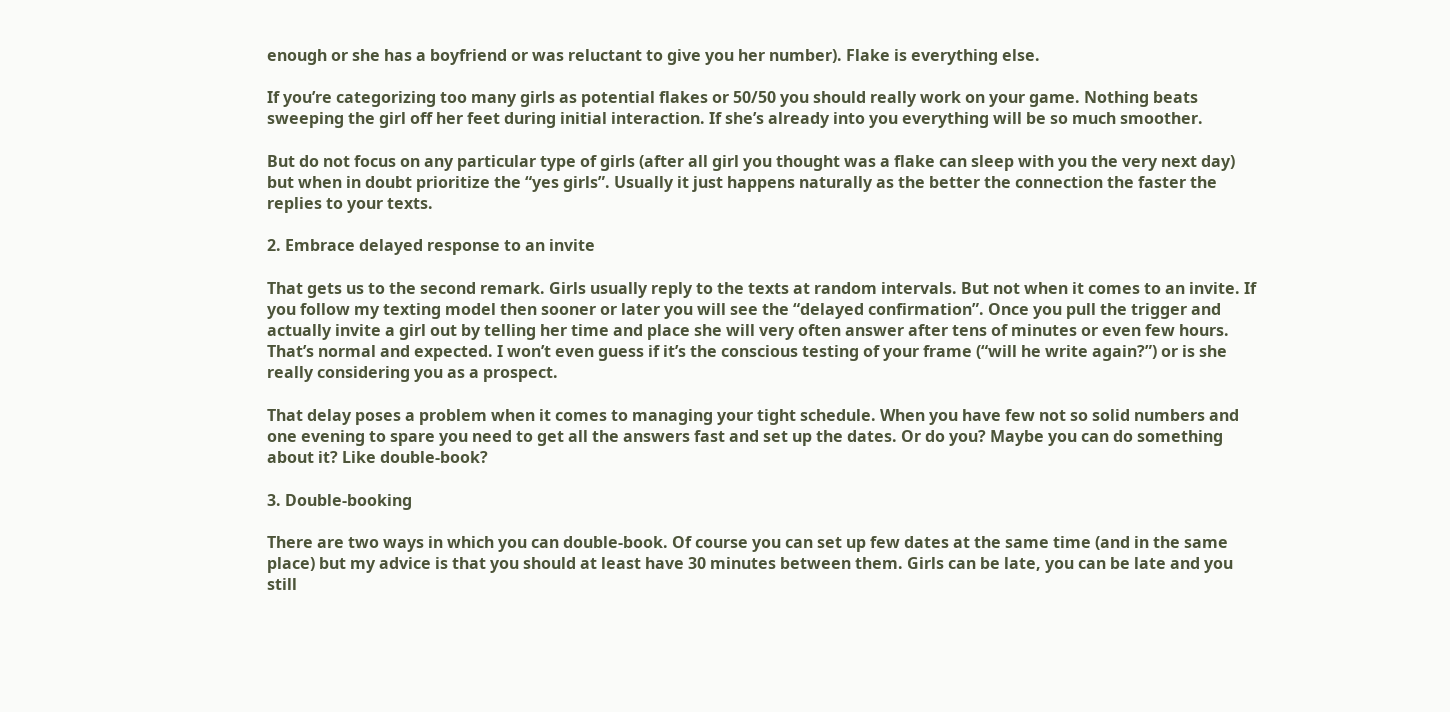enough or she has a boyfriend or was reluctant to give you her number). Flake is everything else.

If you’re categorizing too many girls as potential flakes or 50/50 you should really work on your game. Nothing beats sweeping the girl off her feet during initial interaction. If she’s already into you everything will be so much smoother.

But do not focus on any particular type of girls (after all girl you thought was a flake can sleep with you the very next day) but when in doubt prioritize the “yes girls”. Usually it just happens naturally as the better the connection the faster the replies to your texts.

2. Embrace delayed response to an invite

That gets us to the second remark. Girls usually reply to the texts at random intervals. But not when it comes to an invite. If you follow my texting model then sooner or later you will see the “delayed confirmation”. Once you pull the trigger and actually invite a girl out by telling her time and place she will very often answer after tens of minutes or even few hours. That’s normal and expected. I won’t even guess if it’s the conscious testing of your frame (“will he write again?”) or is she really considering you as a prospect.

That delay poses a problem when it comes to managing your tight schedule. When you have few not so solid numbers and one evening to spare you need to get all the answers fast and set up the dates. Or do you? Maybe you can do something about it? Like double-book?

3. Double-booking

There are two ways in which you can double-book. Of course you can set up few dates at the same time (and in the same place) but my advice is that you should at least have 30 minutes between them. Girls can be late, you can be late and you still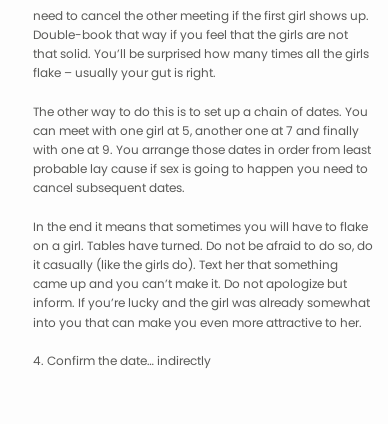need to cancel the other meeting if the first girl shows up. Double-book that way if you feel that the girls are not that solid. You’ll be surprised how many times all the girls flake – usually your gut is right.

The other way to do this is to set up a chain of dates. You can meet with one girl at 5, another one at 7 and finally with one at 9. You arrange those dates in order from least probable lay cause if sex is going to happen you need to cancel subsequent dates.

In the end it means that sometimes you will have to flake on a girl. Tables have turned. Do not be afraid to do so, do it casually (like the girls do). Text her that something came up and you can’t make it. Do not apologize but inform. If you’re lucky and the girl was already somewhat into you that can make you even more attractive to her.

4. Confirm the date… indirectly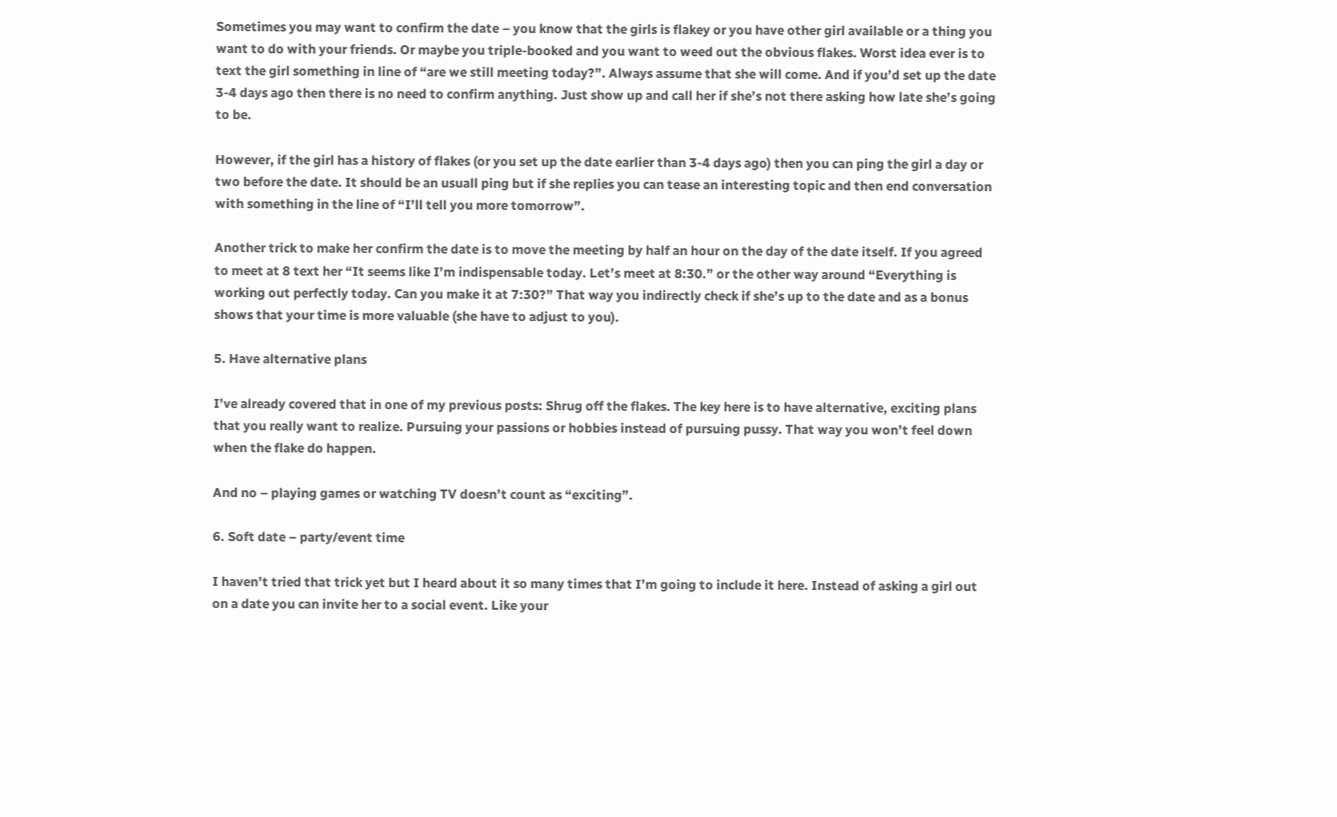Sometimes you may want to confirm the date – you know that the girls is flakey or you have other girl available or a thing you want to do with your friends. Or maybe you triple-booked and you want to weed out the obvious flakes. Worst idea ever is to text the girl something in line of “are we still meeting today?”. Always assume that she will come. And if you’d set up the date 3-4 days ago then there is no need to confirm anything. Just show up and call her if she’s not there asking how late she’s going to be.

However, if the girl has a history of flakes (or you set up the date earlier than 3-4 days ago) then you can ping the girl a day or two before the date. It should be an usuall ping but if she replies you can tease an interesting topic and then end conversation with something in the line of “I’ll tell you more tomorrow”.

Another trick to make her confirm the date is to move the meeting by half an hour on the day of the date itself. If you agreed to meet at 8 text her “It seems like I’m indispensable today. Let’s meet at 8:30.” or the other way around “Everything is working out perfectly today. Can you make it at 7:30?” That way you indirectly check if she’s up to the date and as a bonus shows that your time is more valuable (she have to adjust to you).

5. Have alternative plans

I’ve already covered that in one of my previous posts: Shrug off the flakes. The key here is to have alternative, exciting plans that you really want to realize. Pursuing your passions or hobbies instead of pursuing pussy. That way you won’t feel down when the flake do happen.

And no – playing games or watching TV doesn’t count as “exciting”.

6. Soft date – party/event time

I haven’t tried that trick yet but I heard about it so many times that I’m going to include it here. Instead of asking a girl out on a date you can invite her to a social event. Like your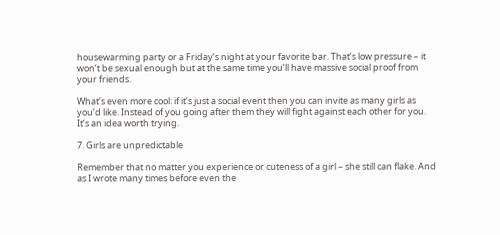housewarming party or a Friday’s night at your favorite bar. That’s low pressure – it won’t be sexual enough but at the same time you’ll have massive social proof from your friends.

What’s even more cool: if it’s just a social event then you can invite as many girls as you’d like. Instead of you going after them they will fight against each other for you. It’s an idea worth trying.

7. Girls are unpredictable

Remember that no matter you experience or cuteness of a girl – she still can flake. And as I wrote many times before even the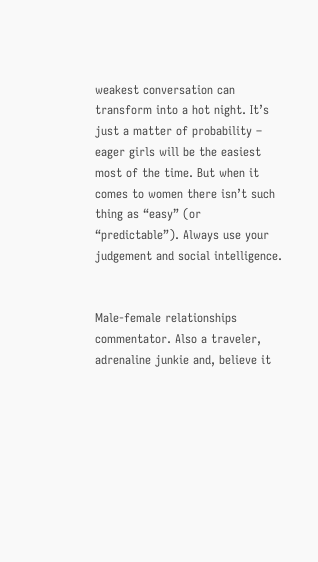weakest conversation can transform into a hot night. It’s just a matter of probability – eager girls will be the easiest most of the time. But when it comes to women there isn’t such thing as “easy” (or “predictable”). Always use your judgement and social intelligence.


Male-female relationships commentator. Also a traveler, adrenaline junkie and, believe it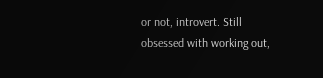or not, introvert. Still obsessed with working out,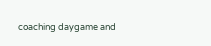coaching daygame and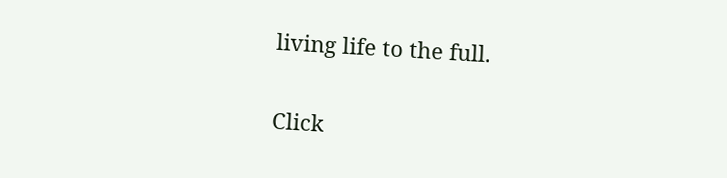living life to the full.

Click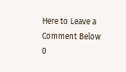Here to Leave a Comment Below 0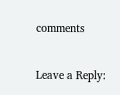comments

Leave a Reply: